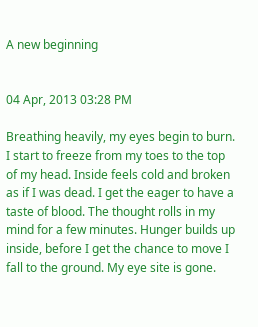A new beginning


04 Apr, 2013 03:28 PM

Breathing heavily, my eyes begin to burn. I start to freeze from my toes to the top of my head. Inside feels cold and broken as if I was dead. I get the eager to have a taste of blood. The thought rolls in my mind for a few minutes. Hunger builds up inside, before I get the chance to move I fall to the ground. My eye site is gone.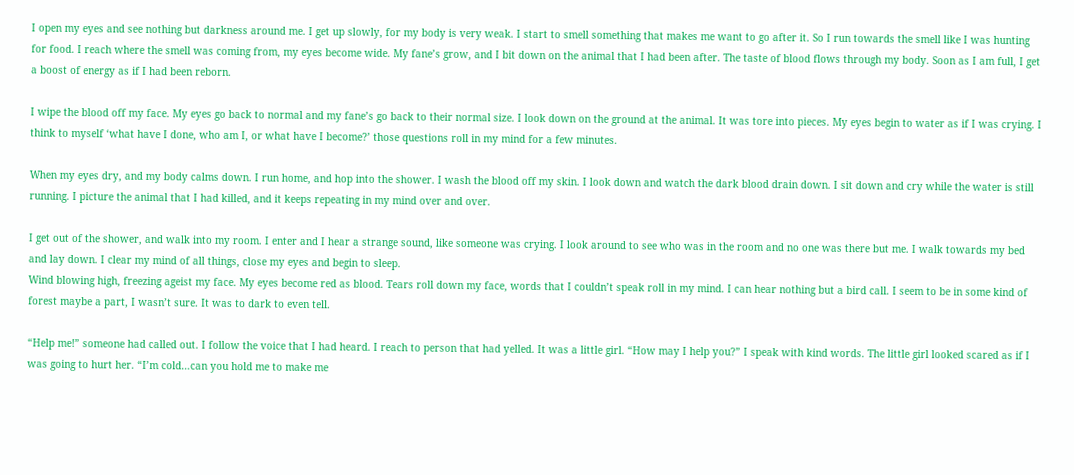I open my eyes and see nothing but darkness around me. I get up slowly, for my body is very weak. I start to smell something that makes me want to go after it. So I run towards the smell like I was hunting for food. I reach where the smell was coming from, my eyes become wide. My fane’s grow, and I bit down on the animal that I had been after. The taste of blood flows through my body. Soon as I am full, I get a boost of energy as if I had been reborn.

I wipe the blood off my face. My eyes go back to normal and my fane’s go back to their normal size. I look down on the ground at the animal. It was tore into pieces. My eyes begin to water as if I was crying. I think to myself ‘what have I done, who am I, or what have I become?’ those questions roll in my mind for a few minutes.

When my eyes dry, and my body calms down. I run home, and hop into the shower. I wash the blood off my skin. I look down and watch the dark blood drain down. I sit down and cry while the water is still running. I picture the animal that I had killed, and it keeps repeating in my mind over and over.

I get out of the shower, and walk into my room. I enter and I hear a strange sound, like someone was crying. I look around to see who was in the room and no one was there but me. I walk towards my bed and lay down. I clear my mind of all things, close my eyes and begin to sleep.
Wind blowing high, freezing ageist my face. My eyes become red as blood. Tears roll down my face, words that I couldn’t speak roll in my mind. I can hear nothing but a bird call. I seem to be in some kind of forest maybe a part, I wasn’t sure. It was to dark to even tell.

“Help me!” someone had called out. I follow the voice that I had heard. I reach to person that had yelled. It was a little girl. “How may I help you?” I speak with kind words. The little girl looked scared as if I was going to hurt her. “I’m cold…can you hold me to make me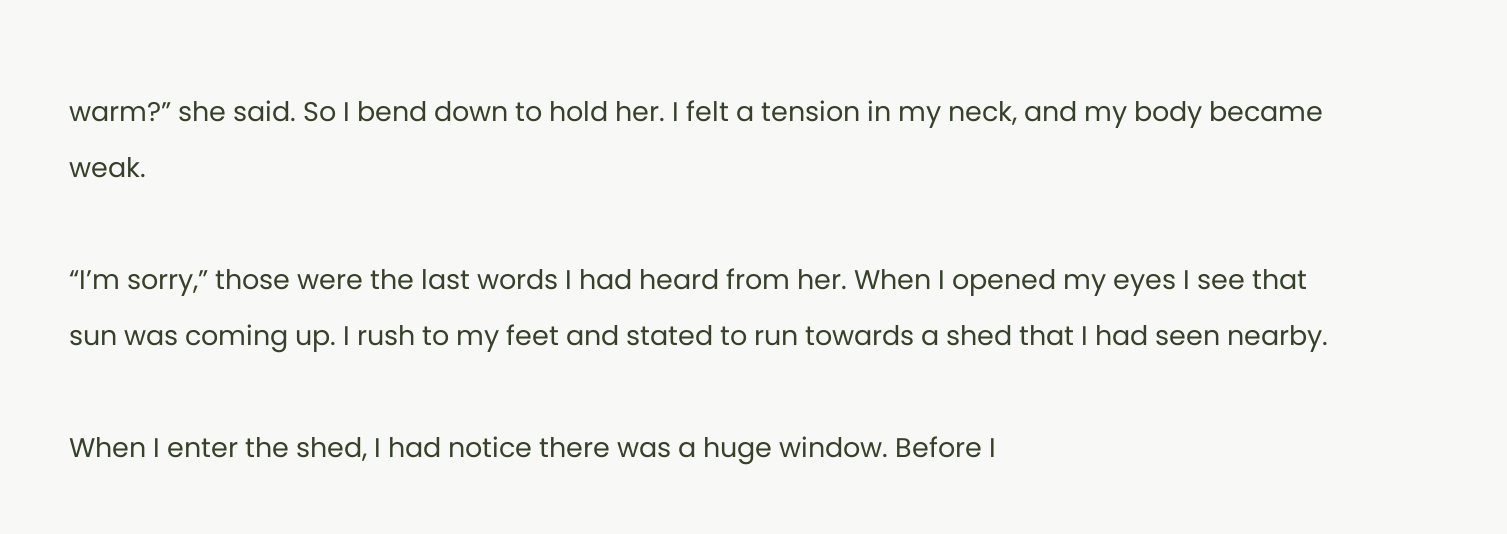warm?” she said. So I bend down to hold her. I felt a tension in my neck, and my body became weak.

“I’m sorry,” those were the last words I had heard from her. When I opened my eyes I see that sun was coming up. I rush to my feet and stated to run towards a shed that I had seen nearby.

When I enter the shed, I had notice there was a huge window. Before I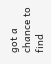got a chance to find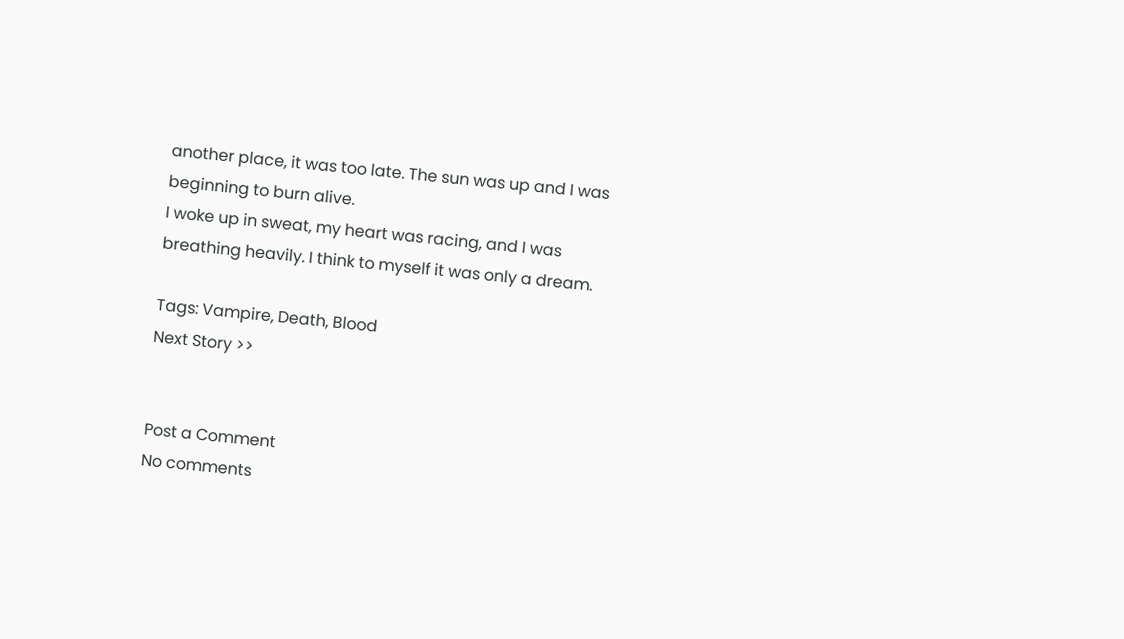another place, it was too late. The sun was up and I was beginning to burn alive.
I woke up in sweat, my heart was racing, and I was breathing heavily. I think to myself it was only a dream.

Tags: Vampire, Death, Blood
Next Story >>


Post a Comment
No comments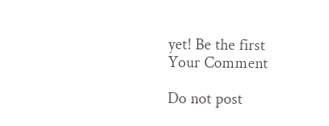yet! Be the first
Your Comment

Do not post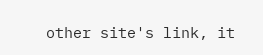other site's link, it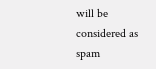will be considered as spam